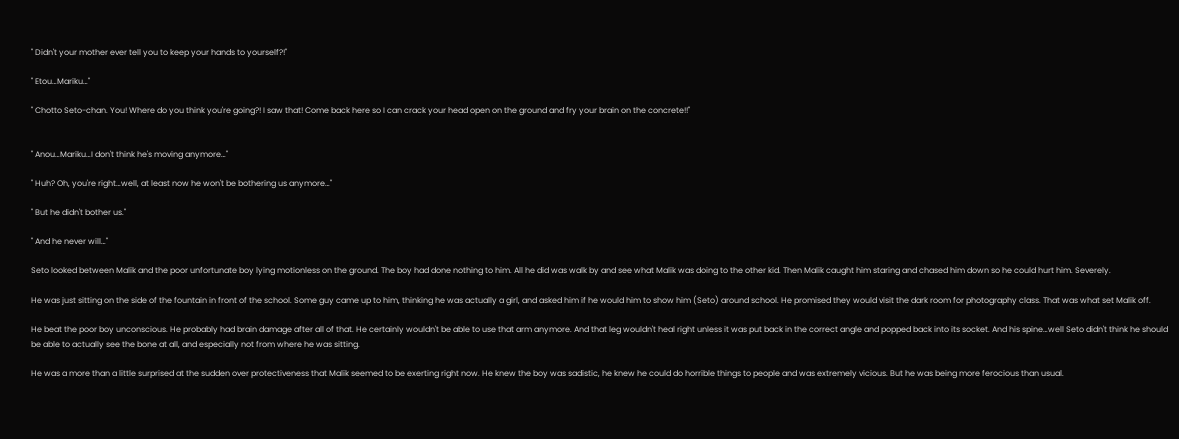" Didn't your mother ever tell you to keep your hands to yourself?!"

" Etou…Mariku…"

" Chotto Seto-chan. You! Where do you think you're going?! I saw that! Come back here so I can crack your head open on the ground and fry your brain on the concrete!!"


" Anou…Mariku…I don't think he's moving anymore…"

" Huh? Oh, you're right…well, at least now he won't be bothering us anymore…"

" But he didn't bother us."

" And he never will…"

Seto looked between Malik and the poor unfortunate boy lying motionless on the ground. The boy had done nothing to him. All he did was walk by and see what Malik was doing to the other kid. Then Malik caught him staring and chased him down so he could hurt him. Severely.

He was just sitting on the side of the fountain in front of the school. Some guy came up to him, thinking he was actually a girl, and asked him if he would him to show him (Seto) around school. He promised they would visit the dark room for photography class. That was what set Malik off.

He beat the poor boy unconscious. He probably had brain damage after all of that. He certainly wouldn't be able to use that arm anymore. And that leg wouldn't heal right unless it was put back in the correct angle and popped back into its socket. And his spine…well Seto didn't think he should be able to actually see the bone at all, and especially not from where he was sitting.

He was a more than a little surprised at the sudden over protectiveness that Malik seemed to be exerting right now. He knew the boy was sadistic, he knew he could do horrible things to people and was extremely vicious. But he was being more ferocious than usual.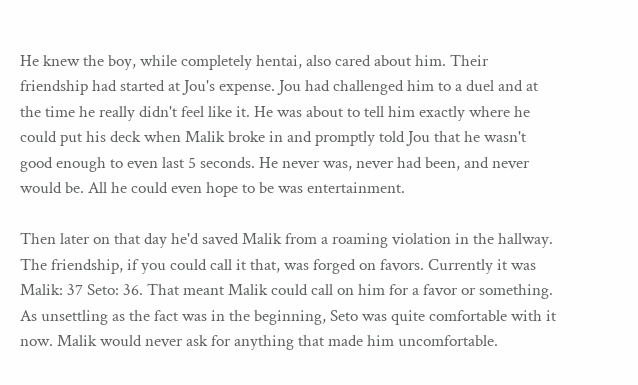He knew the boy, while completely hentai, also cared about him. Their friendship had started at Jou's expense. Jou had challenged him to a duel and at the time he really didn't feel like it. He was about to tell him exactly where he could put his deck when Malik broke in and promptly told Jou that he wasn't good enough to even last 5 seconds. He never was, never had been, and never would be. All he could even hope to be was entertainment.

Then later on that day he'd saved Malik from a roaming violation in the hallway. The friendship, if you could call it that, was forged on favors. Currently it was Malik: 37 Seto: 36. That meant Malik could call on him for a favor or something. As unsettling as the fact was in the beginning, Seto was quite comfortable with it now. Malik would never ask for anything that made him uncomfortable.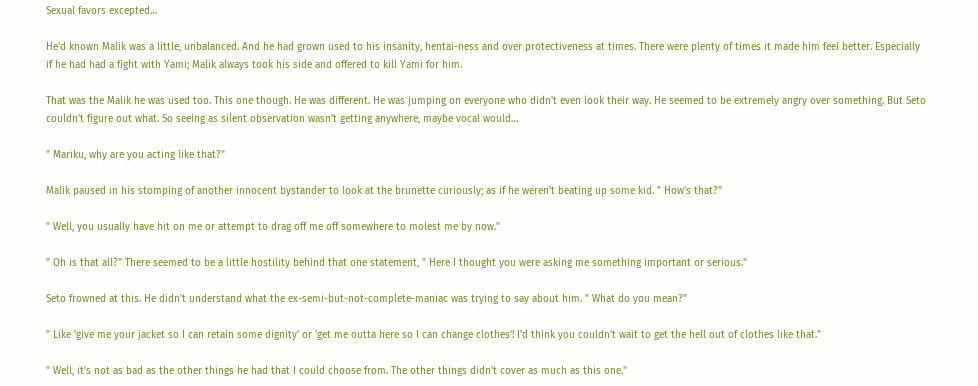Sexual favors excepted…

He'd known Malik was a little, unbalanced. And he had grown used to his insanity, hentai-ness and over protectiveness at times. There were plenty of times it made him feel better. Especially if he had had a fight with Yami; Malik always took his side and offered to kill Yami for him.

That was the Malik he was used too. This one though. He was different. He was jumping on everyone who didn't even look their way. He seemed to be extremely angry over something. But Seto couldn't figure out what. So seeing as silent observation wasn't getting anywhere, maybe vocal would…

" Mariku, why are you acting like that?"

Malik paused in his stomping of another innocent bystander to look at the brunette curiously; as if he weren't beating up some kid. " How's that?"

" Well, you usually have hit on me or attempt to drag off me off somewhere to molest me by now."

" Oh is that all?" There seemed to be a little hostility behind that one statement, " Here I thought you were asking me something important or serious."

Seto frowned at this. He didn't understand what the ex-semi-but-not-complete-maniac was trying to say about him. " What do you mean?"

" Like 'give me your jacket so I can retain some dignity' or 'get me outta here so I can change clothes'! I'd think you couldn't wait to get the hell out of clothes like that."

" Well, it's not as bad as the other things he had that I could choose from. The other things didn't cover as much as this one."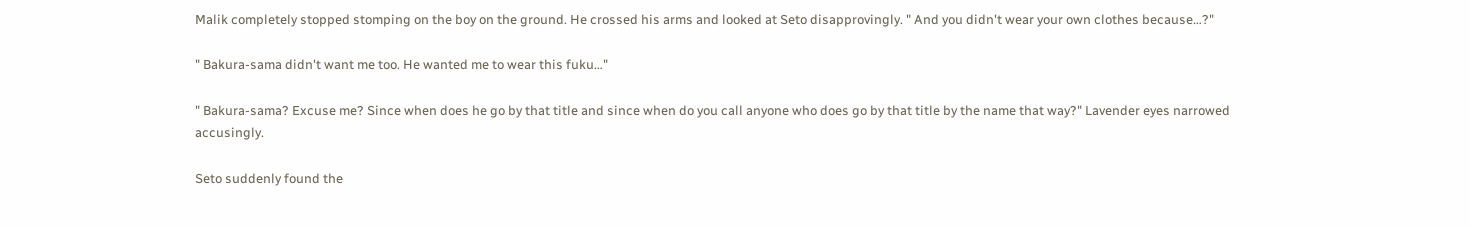Malik completely stopped stomping on the boy on the ground. He crossed his arms and looked at Seto disapprovingly. " And you didn't wear your own clothes because…?"

" Bakura-sama didn't want me too. He wanted me to wear this fuku…"

" Bakura-sama? Excuse me? Since when does he go by that title and since when do you call anyone who does go by that title by the name that way?" Lavender eyes narrowed accusingly.

Seto suddenly found the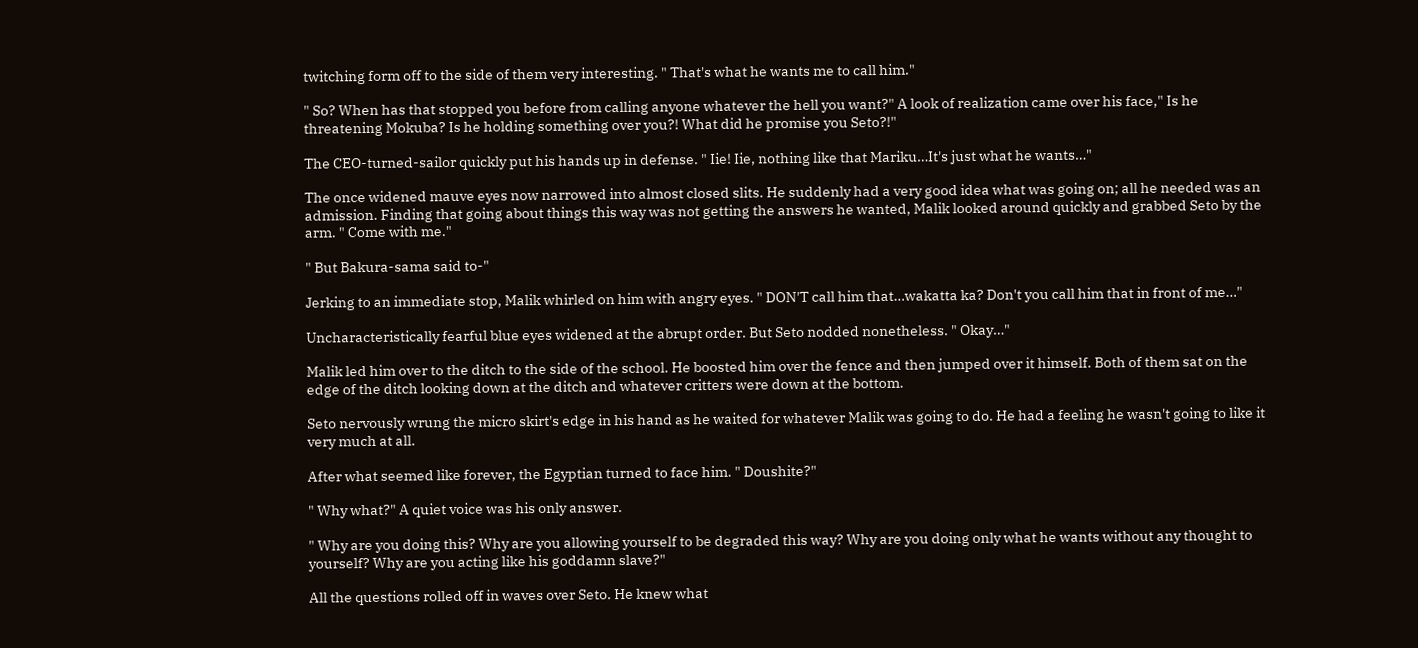twitching form off to the side of them very interesting. " That's what he wants me to call him."

" So? When has that stopped you before from calling anyone whatever the hell you want?" A look of realization came over his face," Is he threatening Mokuba? Is he holding something over you?! What did he promise you Seto?!"

The CEO-turned-sailor quickly put his hands up in defense. " Iie! Iie, nothing like that Mariku…It's just what he wants…"

The once widened mauve eyes now narrowed into almost closed slits. He suddenly had a very good idea what was going on; all he needed was an admission. Finding that going about things this way was not getting the answers he wanted, Malik looked around quickly and grabbed Seto by the arm. " Come with me."

" But Bakura-sama said to-"

Jerking to an immediate stop, Malik whirled on him with angry eyes. " DON'T call him that…wakatta ka? Don't you call him that in front of me…"

Uncharacteristically fearful blue eyes widened at the abrupt order. But Seto nodded nonetheless. " Okay…"

Malik led him over to the ditch to the side of the school. He boosted him over the fence and then jumped over it himself. Both of them sat on the edge of the ditch looking down at the ditch and whatever critters were down at the bottom.

Seto nervously wrung the micro skirt's edge in his hand as he waited for whatever Malik was going to do. He had a feeling he wasn't going to like it very much at all.

After what seemed like forever, the Egyptian turned to face him. " Doushite?"

" Why what?" A quiet voice was his only answer.

" Why are you doing this? Why are you allowing yourself to be degraded this way? Why are you doing only what he wants without any thought to yourself? Why are you acting like his goddamn slave?"

All the questions rolled off in waves over Seto. He knew what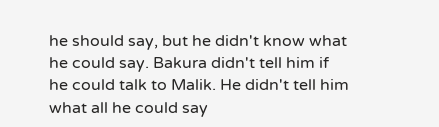he should say, but he didn't know what he could say. Bakura didn't tell him if he could talk to Malik. He didn't tell him what all he could say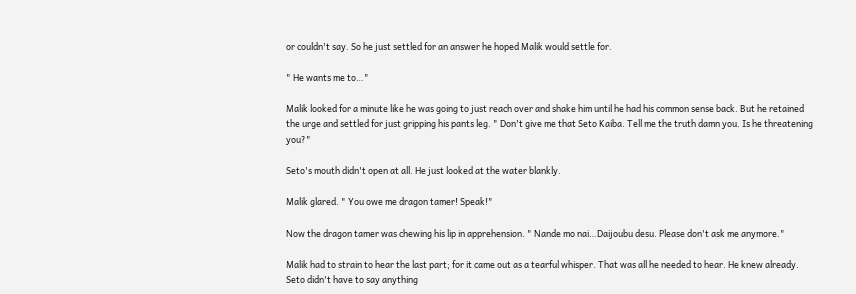or couldn't say. So he just settled for an answer he hoped Malik would settle for.

" He wants me to…"

Malik looked for a minute like he was going to just reach over and shake him until he had his common sense back. But he retained the urge and settled for just gripping his pants leg. " Don't give me that Seto Kaiba. Tell me the truth damn you. Is he threatening you?"

Seto's mouth didn't open at all. He just looked at the water blankly.

Malik glared. " You owe me dragon tamer! Speak!"

Now the dragon tamer was chewing his lip in apprehension. " Nande mo nai…Daijoubu desu. Please don't ask me anymore."

Malik had to strain to hear the last part; for it came out as a tearful whisper. That was all he needed to hear. He knew already. Seto didn't have to say anything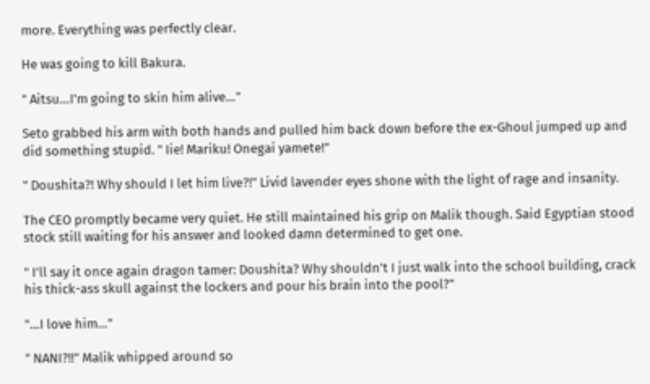more. Everything was perfectly clear.

He was going to kill Bakura.

" Aitsu…I'm going to skin him alive…"

Seto grabbed his arm with both hands and pulled him back down before the ex-Ghoul jumped up and did something stupid. " Iie! Mariku! Onegai yamete!"

" Doushita?! Why should I let him live?!" Livid lavender eyes shone with the light of rage and insanity.

The CEO promptly became very quiet. He still maintained his grip on Malik though. Said Egyptian stood stock still waiting for his answer and looked damn determined to get one.

" I'll say it once again dragon tamer: Doushita? Why shouldn't I just walk into the school building, crack his thick-ass skull against the lockers and pour his brain into the pool?"

"…I love him…"

" NANI?!!" Malik whipped around so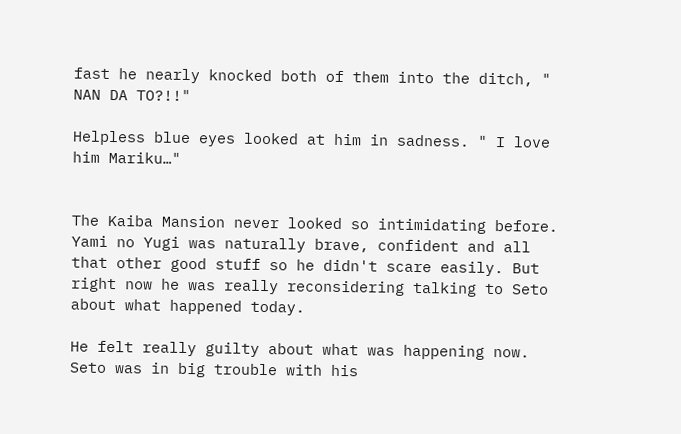fast he nearly knocked both of them into the ditch, " NAN DA TO?!!"

Helpless blue eyes looked at him in sadness. " I love him Mariku…"


The Kaiba Mansion never looked so intimidating before. Yami no Yugi was naturally brave, confident and all that other good stuff so he didn't scare easily. But right now he was really reconsidering talking to Seto about what happened today.

He felt really guilty about what was happening now. Seto was in big trouble with his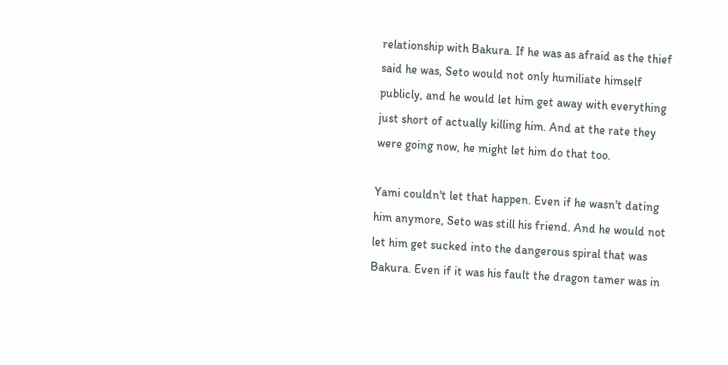relationship with Bakura. If he was as afraid as the thief said he was, Seto would not only humiliate himself publicly, and he would let him get away with everything just short of actually killing him. And at the rate they were going now, he might let him do that too.

Yami couldn't let that happen. Even if he wasn't dating him anymore, Seto was still his friend. And he would not let him get sucked into the dangerous spiral that was Bakura. Even if it was his fault the dragon tamer was in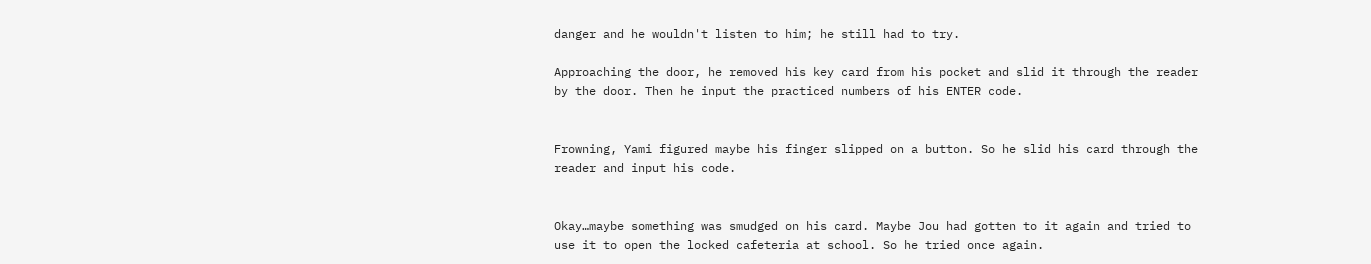danger and he wouldn't listen to him; he still had to try.

Approaching the door, he removed his key card from his pocket and slid it through the reader by the door. Then he input the practiced numbers of his ENTER code.


Frowning, Yami figured maybe his finger slipped on a button. So he slid his card through the reader and input his code.


Okay…maybe something was smudged on his card. Maybe Jou had gotten to it again and tried to use it to open the locked cafeteria at school. So he tried once again.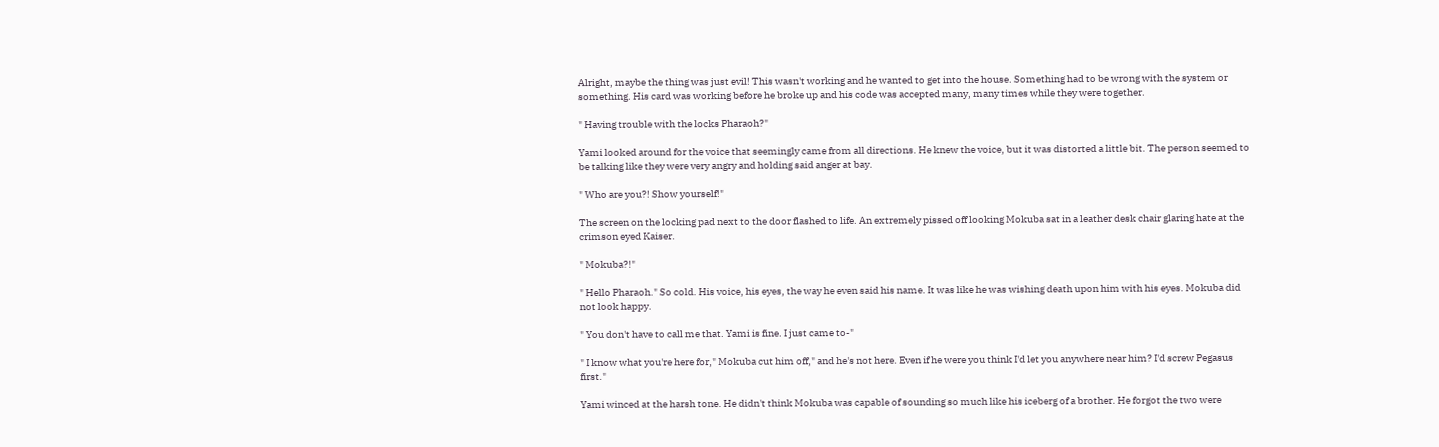Alright, maybe the thing was just evil! This wasn't working and he wanted to get into the house. Something had to be wrong with the system or something. His card was working before he broke up and his code was accepted many, many times while they were together.

" Having trouble with the locks Pharaoh?"

Yami looked around for the voice that seemingly came from all directions. He knew the voice, but it was distorted a little bit. The person seemed to be talking like they were very angry and holding said anger at bay.

" Who are you?! Show yourself!"

The screen on the locking pad next to the door flashed to life. An extremely pissed off looking Mokuba sat in a leather desk chair glaring hate at the crimson eyed Kaiser.

" Mokuba?!"

" Hello Pharaoh." So cold. His voice, his eyes, the way he even said his name. It was like he was wishing death upon him with his eyes. Mokuba did not look happy.

" You don't have to call me that. Yami is fine. I just came to-"

" I know what you're here for," Mokuba cut him off," and he's not here. Even if he were you think I'd let you anywhere near him? I'd screw Pegasus first."

Yami winced at the harsh tone. He didn't think Mokuba was capable of sounding so much like his iceberg of a brother. He forgot the two were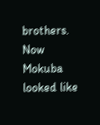brothers. Now Mokuba looked like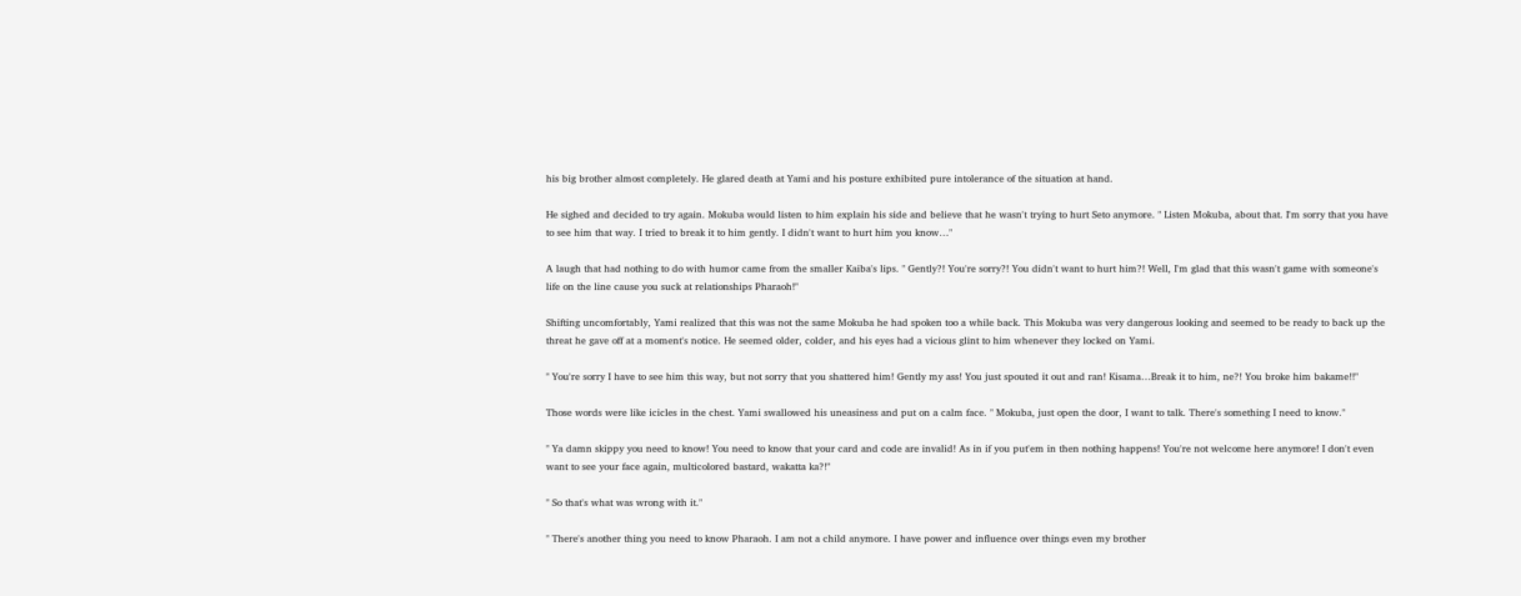his big brother almost completely. He glared death at Yami and his posture exhibited pure intolerance of the situation at hand.

He sighed and decided to try again. Mokuba would listen to him explain his side and believe that he wasn't trying to hurt Seto anymore. " Listen Mokuba, about that. I'm sorry that you have to see him that way. I tried to break it to him gently. I didn't want to hurt him you know…"

A laugh that had nothing to do with humor came from the smaller Kaiba's lips. " Gently?! You're sorry?! You didn't want to hurt him?! Well, I'm glad that this wasn't game with someone's life on the line cause you suck at relationships Pharaoh!"

Shifting uncomfortably, Yami realized that this was not the same Mokuba he had spoken too a while back. This Mokuba was very dangerous looking and seemed to be ready to back up the threat he gave off at a moment's notice. He seemed older, colder, and his eyes had a vicious glint to him whenever they locked on Yami.

" You're sorry I have to see him this way, but not sorry that you shattered him! Gently my ass! You just spouted it out and ran! Kisama…Break it to him, ne?! You broke him bakame!!"

Those words were like icicles in the chest. Yami swallowed his uneasiness and put on a calm face. " Mokuba, just open the door, I want to talk. There's something I need to know."

" Ya damn skippy you need to know! You need to know that your card and code are invalid! As in if you put'em in then nothing happens! You're not welcome here anymore! I don't even want to see your face again, multicolored bastard, wakatta ka?!"

" So that's what was wrong with it."

" There's another thing you need to know Pharaoh. I am not a child anymore. I have power and influence over things even my brother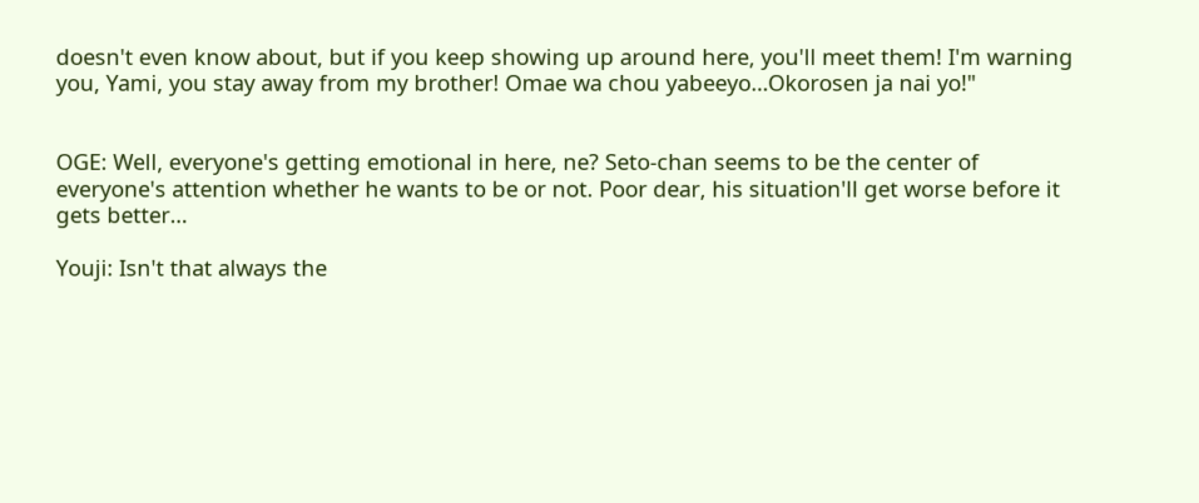doesn't even know about, but if you keep showing up around here, you'll meet them! I'm warning you, Yami, you stay away from my brother! Omae wa chou yabeeyo…Okorosen ja nai yo!"


OGE: Well, everyone's getting emotional in here, ne? Seto-chan seems to be the center of everyone's attention whether he wants to be or not. Poor dear, his situation'll get worse before it gets better…

Youji: Isn't that always the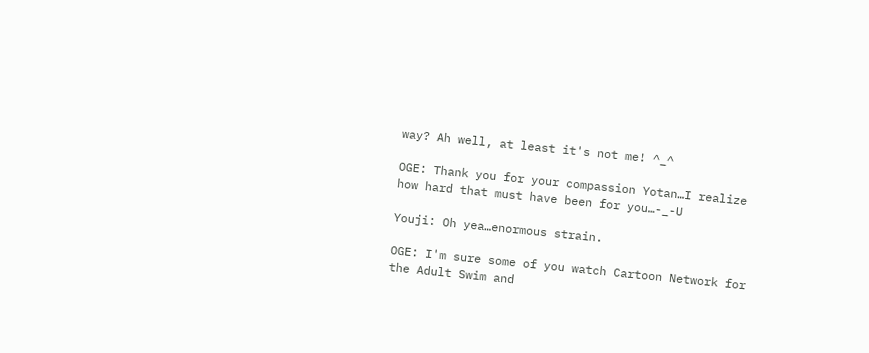way? Ah well, at least it's not me! ^_^

OGE: Thank you for your compassion Yotan…I realize how hard that must have been for you…-_-U

Youji: Oh yea…enormous strain.

OGE: I'm sure some of you watch Cartoon Network for the Adult Swim and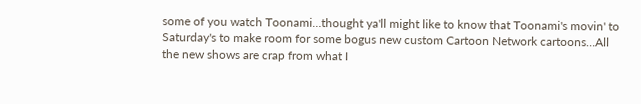some of you watch Toonami…thought ya'll might like to know that Toonami's movin' to Saturday's to make room for some bogus new custom Cartoon Network cartoons…All the new shows are crap from what I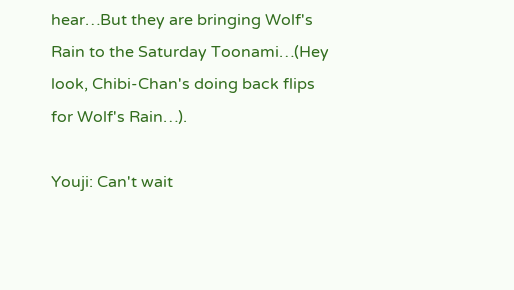hear…But they are bringing Wolf's Rain to the Saturday Toonami…(Hey look, Chibi-Chan's doing back flips for Wolf's Rain…).

Youji: Can't wait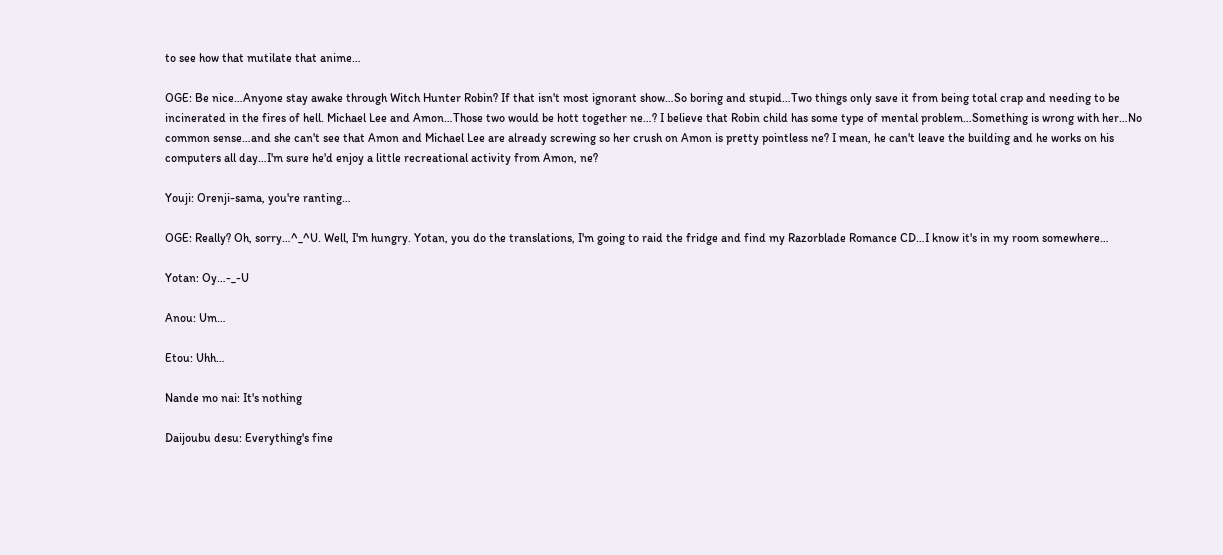to see how that mutilate that anime…

OGE: Be nice…Anyone stay awake through Witch Hunter Robin? If that isn't most ignorant show…So boring and stupid…Two things only save it from being total crap and needing to be incinerated in the fires of hell. Michael Lee and Amon…Those two would be hott together ne…? I believe that Robin child has some type of mental problem…Something is wrong with her…No common sense…and she can't see that Amon and Michael Lee are already screwing so her crush on Amon is pretty pointless ne? I mean, he can't leave the building and he works on his computers all day…I'm sure he'd enjoy a little recreational activity from Amon, ne?

Youji: Orenji-sama, you're ranting…

OGE: Really? Oh, sorry…^_^U. Well, I'm hungry. Yotan, you do the translations, I'm going to raid the fridge and find my Razorblade Romance CD…I know it's in my room somewhere…

Yotan: Oy…-_-U

Anou: Um…

Etou: Uhh…

Nande mo nai: It's nothing

Daijoubu desu: Everything's fine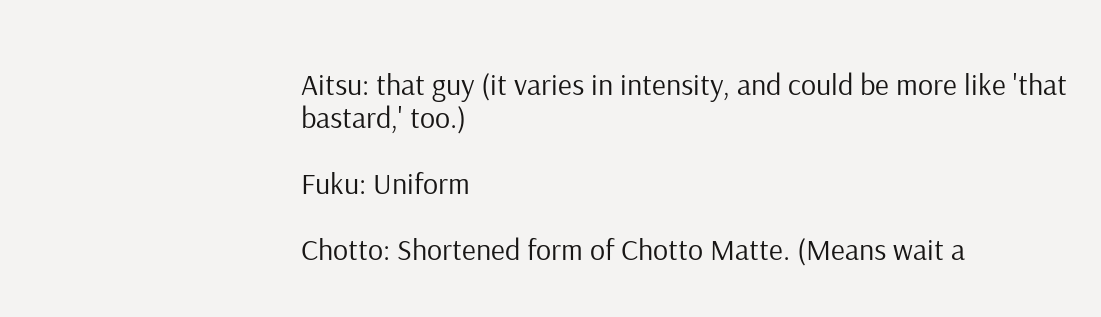Aitsu: that guy (it varies in intensity, and could be more like 'that bastard,' too.)

Fuku: Uniform

Chotto: Shortened form of Chotto Matte. (Means wait a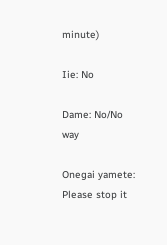minute)

Iie: No

Dame: No/No way

Onegai yamete: Please stop it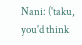Nani: ('taku, you'd think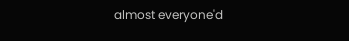almost everyone'd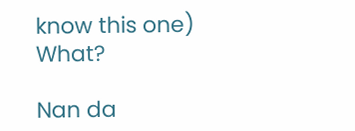know this one) What?

Nan da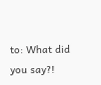to: What did you say?!